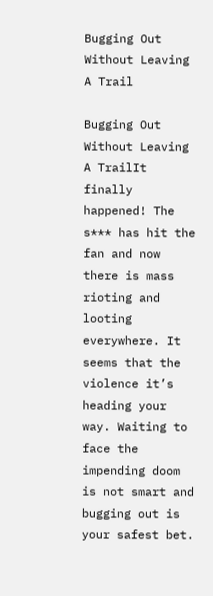Bugging Out Without Leaving A Trail

Bugging Out Without Leaving A TrailIt finally happened! The s*** has hit the fan and now there is mass rioting and looting everywhere. It seems that the violence it’s heading your way. Waiting to face the impending doom is not smart and bugging out is your safest bet.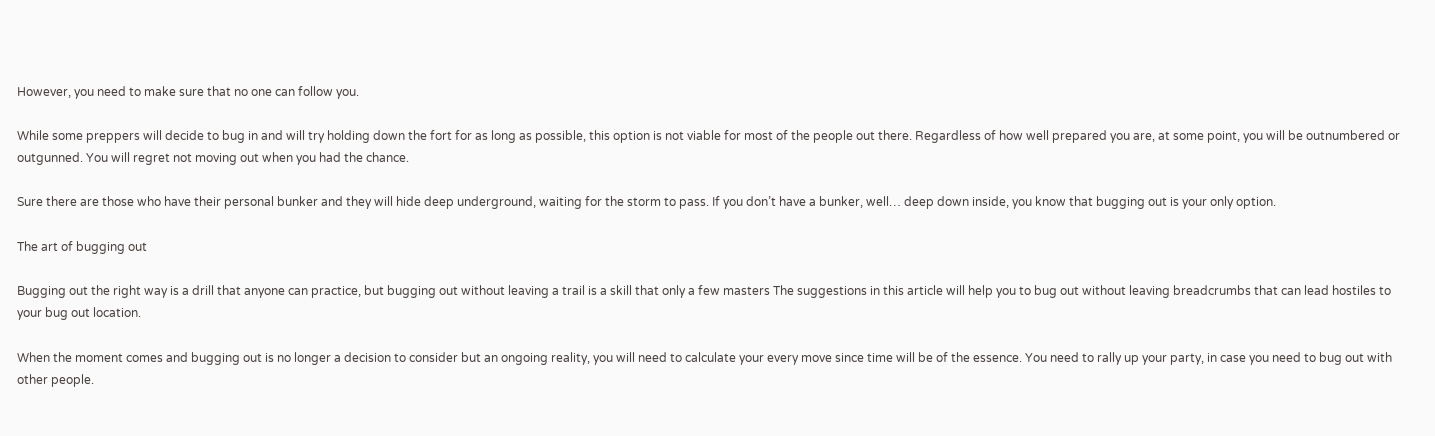However, you need to make sure that no one can follow you.

While some preppers will decide to bug in and will try holding down the fort for as long as possible, this option is not viable for most of the people out there. Regardless of how well prepared you are, at some point, you will be outnumbered or outgunned. You will regret not moving out when you had the chance.

Sure there are those who have their personal bunker and they will hide deep underground, waiting for the storm to pass. If you don’t have a bunker, well… deep down inside, you know that bugging out is your only option.

The art of bugging out

Bugging out the right way is a drill that anyone can practice, but bugging out without leaving a trail is a skill that only a few masters The suggestions in this article will help you to bug out without leaving breadcrumbs that can lead hostiles to your bug out location.

When the moment comes and bugging out is no longer a decision to consider but an ongoing reality, you will need to calculate your every move since time will be of the essence. You need to rally up your party, in case you need to bug out with other people.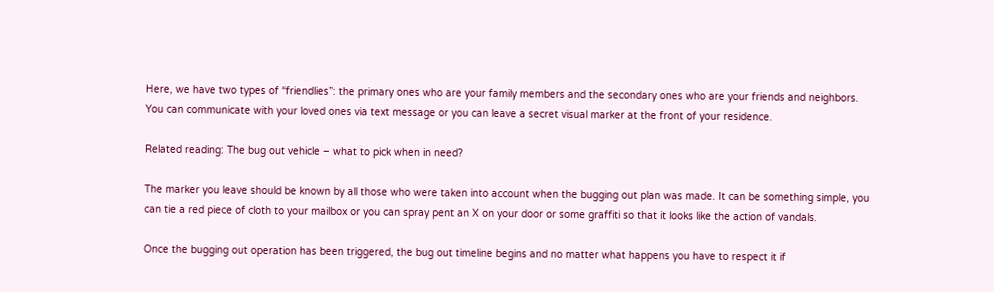Here, we have two types of “friendlies”: the primary ones who are your family members and the secondary ones who are your friends and neighbors. You can communicate with your loved ones via text message or you can leave a secret visual marker at the front of your residence.

Related reading: The bug out vehicle – what to pick when in need?

The marker you leave should be known by all those who were taken into account when the bugging out plan was made. It can be something simple, you can tie a red piece of cloth to your mailbox or you can spray pent an X on your door or some graffiti so that it looks like the action of vandals.

Once the bugging out operation has been triggered, the bug out timeline begins and no matter what happens you have to respect it if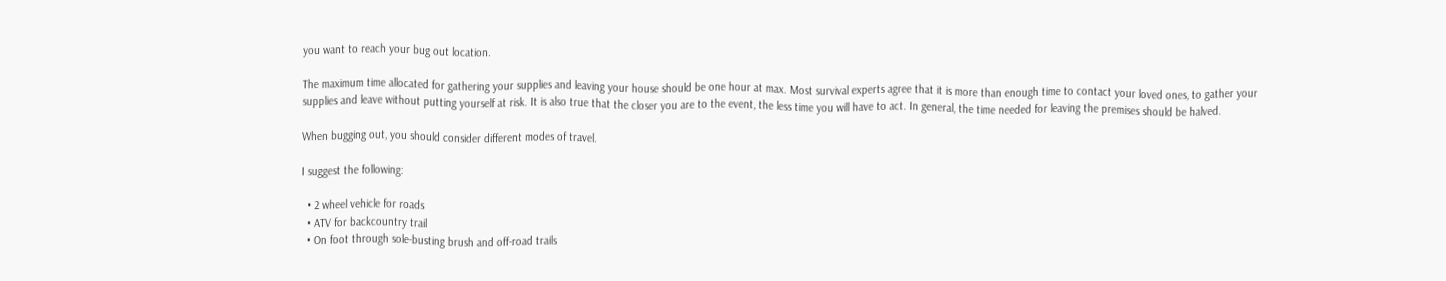you want to reach your bug out location.

The maximum time allocated for gathering your supplies and leaving your house should be one hour at max. Most survival experts agree that it is more than enough time to contact your loved ones, to gather your supplies and leave without putting yourself at risk. It is also true that the closer you are to the event, the less time you will have to act. In general, the time needed for leaving the premises should be halved.

When bugging out, you should consider different modes of travel.

I suggest the following:

  • 2 wheel vehicle for roads
  • ATV for backcountry trail
  • On foot through sole-busting brush and off-road trails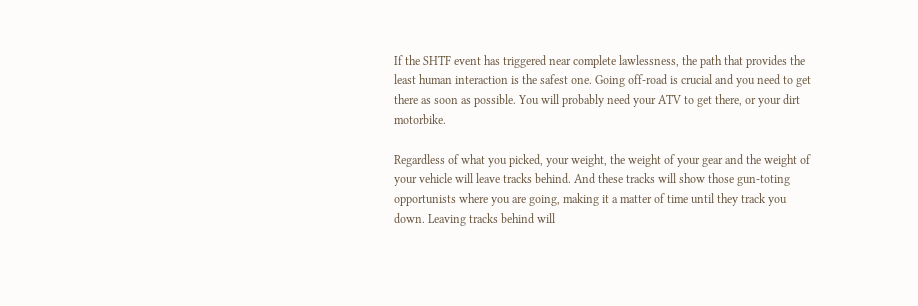If the SHTF event has triggered near complete lawlessness, the path that provides the least human interaction is the safest one. Going off-road is crucial and you need to get there as soon as possible. You will probably need your ATV to get there, or your dirt motorbike.

Regardless of what you picked, your weight, the weight of your gear and the weight of your vehicle will leave tracks behind. And these tracks will show those gun-toting opportunists where you are going, making it a matter of time until they track you down. Leaving tracks behind will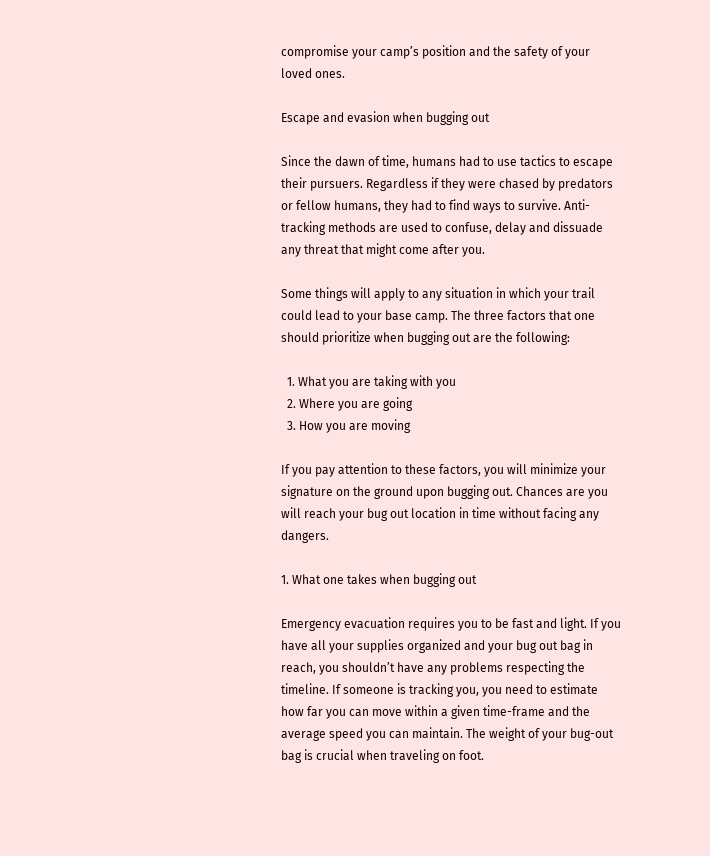compromise your camp’s position and the safety of your loved ones.

Escape and evasion when bugging out

Since the dawn of time, humans had to use tactics to escape their pursuers. Regardless if they were chased by predators or fellow humans, they had to find ways to survive. Anti-tracking methods are used to confuse, delay and dissuade any threat that might come after you.

Some things will apply to any situation in which your trail could lead to your base camp. The three factors that one should prioritize when bugging out are the following:

  1. What you are taking with you
  2. Where you are going
  3. How you are moving

If you pay attention to these factors, you will minimize your signature on the ground upon bugging out. Chances are you will reach your bug out location in time without facing any dangers.

1. What one takes when bugging out

Emergency evacuation requires you to be fast and light. If you have all your supplies organized and your bug out bag in reach, you shouldn’t have any problems respecting the timeline. If someone is tracking you, you need to estimate how far you can move within a given time-frame and the average speed you can maintain. The weight of your bug-out bag is crucial when traveling on foot.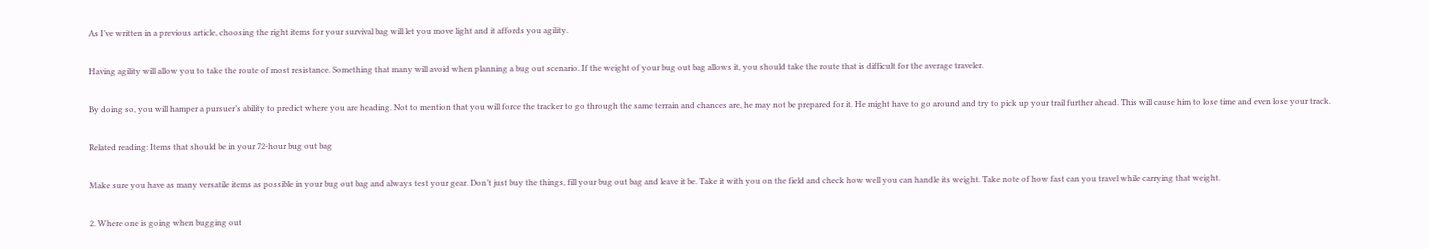As I’ve written in a previous article, choosing the right items for your survival bag will let you move light and it affords you agility.

Having agility will allow you to take the route of most resistance. Something that many will avoid when planning a bug out scenario. If the weight of your bug out bag allows it, you should take the route that is difficult for the average traveler.

By doing so, you will hamper a pursuer’s ability to predict where you are heading. Not to mention that you will force the tracker to go through the same terrain and chances are, he may not be prepared for it. He might have to go around and try to pick up your trail further ahead. This will cause him to lose time and even lose your track.

Related reading: Items that should be in your 72-hour bug out bag

Make sure you have as many versatile items as possible in your bug out bag and always test your gear. Don’t just buy the things, fill your bug out bag and leave it be. Take it with you on the field and check how well you can handle its weight. Take note of how fast can you travel while carrying that weight.

2. Where one is going when bugging out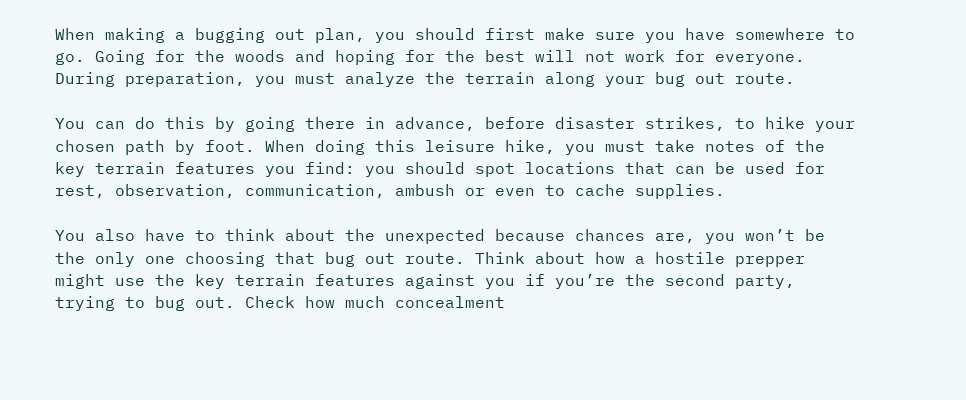When making a bugging out plan, you should first make sure you have somewhere to go. Going for the woods and hoping for the best will not work for everyone. During preparation, you must analyze the terrain along your bug out route.

You can do this by going there in advance, before disaster strikes, to hike your chosen path by foot. When doing this leisure hike, you must take notes of the key terrain features you find: you should spot locations that can be used for rest, observation, communication, ambush or even to cache supplies.

You also have to think about the unexpected because chances are, you won’t be the only one choosing that bug out route. Think about how a hostile prepper might use the key terrain features against you if you’re the second party, trying to bug out. Check how much concealment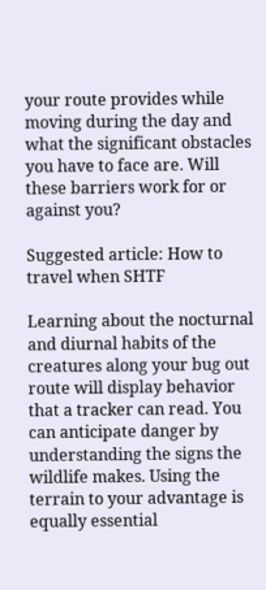your route provides while moving during the day and what the significant obstacles you have to face are. Will these barriers work for or against you?

Suggested article: How to travel when SHTF

Learning about the nocturnal and diurnal habits of the creatures along your bug out route will display behavior that a tracker can read. You can anticipate danger by understanding the signs the wildlife makes. Using the terrain to your advantage is equally essential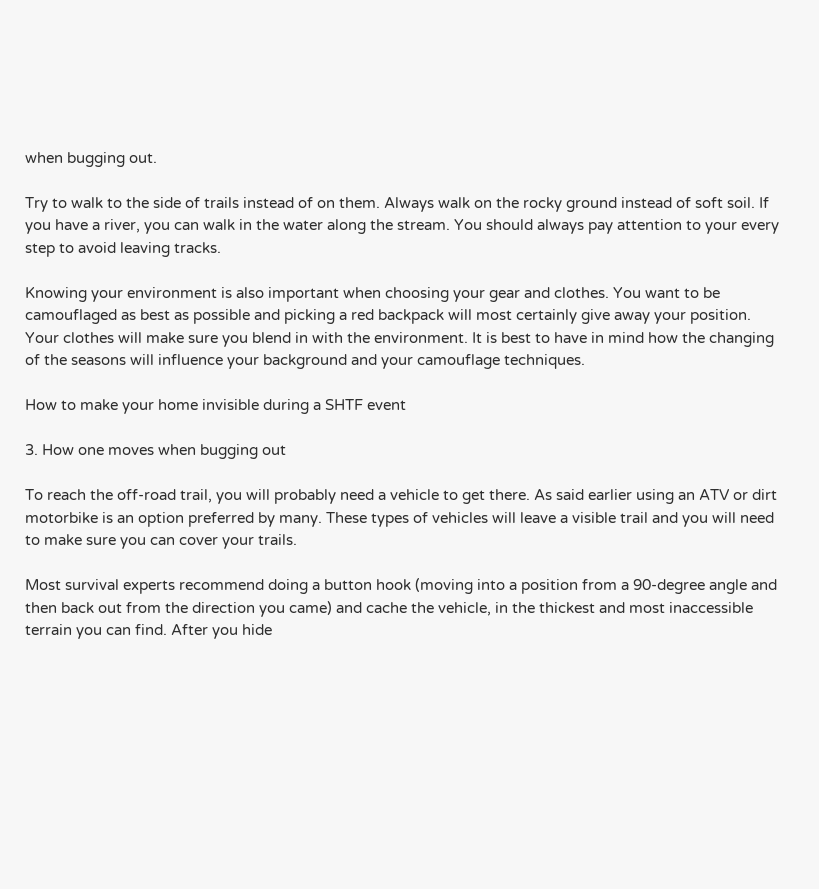when bugging out.

Try to walk to the side of trails instead of on them. Always walk on the rocky ground instead of soft soil. If you have a river, you can walk in the water along the stream. You should always pay attention to your every step to avoid leaving tracks.

Knowing your environment is also important when choosing your gear and clothes. You want to be camouflaged as best as possible and picking a red backpack will most certainly give away your position. Your clothes will make sure you blend in with the environment. It is best to have in mind how the changing of the seasons will influence your background and your camouflage techniques.

How to make your home invisible during a SHTF event

3. How one moves when bugging out

To reach the off-road trail, you will probably need a vehicle to get there. As said earlier using an ATV or dirt motorbike is an option preferred by many. These types of vehicles will leave a visible trail and you will need to make sure you can cover your trails.

Most survival experts recommend doing a button hook (moving into a position from a 90-degree angle and then back out from the direction you came) and cache the vehicle, in the thickest and most inaccessible terrain you can find. After you hide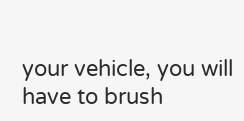your vehicle, you will have to brush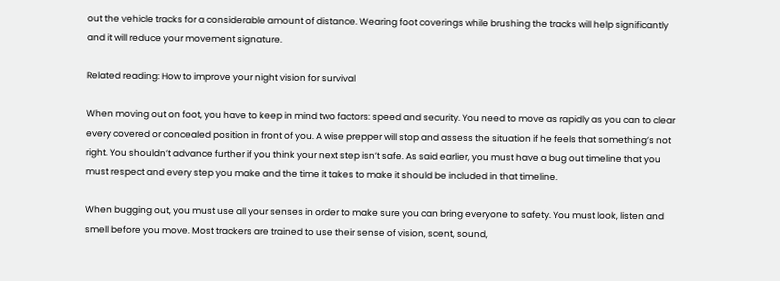out the vehicle tracks for a considerable amount of distance. Wearing foot coverings while brushing the tracks will help significantly and it will reduce your movement signature.

Related reading: How to improve your night vision for survival

When moving out on foot, you have to keep in mind two factors: speed and security. You need to move as rapidly as you can to clear every covered or concealed position in front of you. A wise prepper will stop and assess the situation if he feels that something’s not right. You shouldn’t advance further if you think your next step isn’t safe. As said earlier, you must have a bug out timeline that you must respect and every step you make and the time it takes to make it should be included in that timeline.

When bugging out, you must use all your senses in order to make sure you can bring everyone to safety. You must look, listen and smell before you move. Most trackers are trained to use their sense of vision, scent, sound,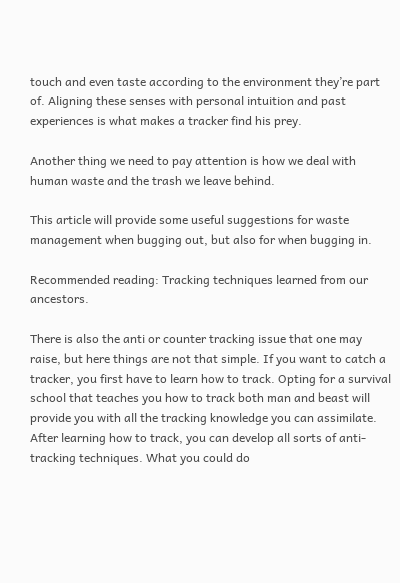touch and even taste according to the environment they’re part of. Aligning these senses with personal intuition and past experiences is what makes a tracker find his prey.

Another thing we need to pay attention is how we deal with human waste and the trash we leave behind.

This article will provide some useful suggestions for waste management when bugging out, but also for when bugging in.

Recommended reading: Tracking techniques learned from our ancestors.

There is also the anti or counter tracking issue that one may raise, but here things are not that simple. If you want to catch a tracker, you first have to learn how to track. Opting for a survival school that teaches you how to track both man and beast will provide you with all the tracking knowledge you can assimilate. After learning how to track, you can develop all sorts of anti-tracking techniques. What you could do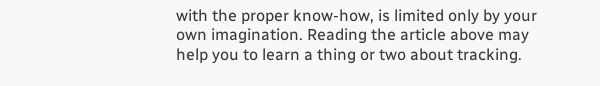with the proper know-how, is limited only by your own imagination. Reading the article above may help you to learn a thing or two about tracking.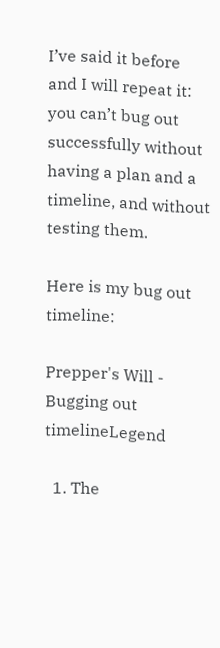I’ve said it before and I will repeat it: you can’t bug out successfully without having a plan and a timeline, and without testing them.

Here is my bug out timeline:

Prepper's Will - Bugging out timelineLegend

  1. The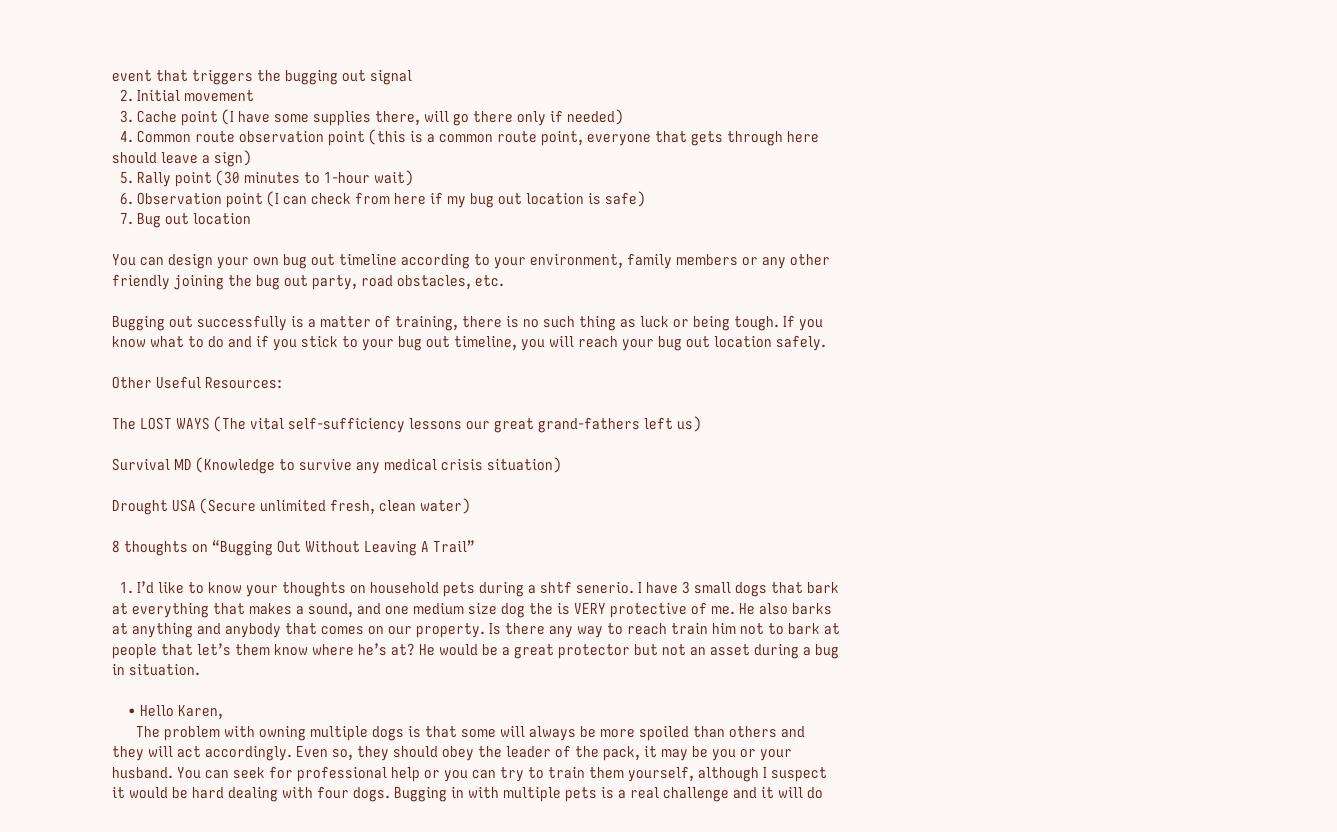event that triggers the bugging out signal
  2. Initial movement
  3. Cache point (I have some supplies there, will go there only if needed)
  4. Common route observation point (this is a common route point, everyone that gets through here should leave a sign)
  5. Rally point (30 minutes to 1-hour wait)
  6. Observation point (I can check from here if my bug out location is safe)
  7. Bug out location

You can design your own bug out timeline according to your environment, family members or any other friendly joining the bug out party, road obstacles, etc.

Bugging out successfully is a matter of training, there is no such thing as luck or being tough. If you know what to do and if you stick to your bug out timeline, you will reach your bug out location safely.

Other Useful Resources:

The LOST WAYS (The vital self-sufficiency lessons our great grand-fathers left us)

Survival MD (Knowledge to survive any medical crisis situation)

Drought USA (Secure unlimited fresh, clean water)

8 thoughts on “Bugging Out Without Leaving A Trail”

  1. I’d like to know your thoughts on household pets during a shtf senerio. I have 3 small dogs that bark at everything that makes a sound, and one medium size dog the is VERY protective of me. He also barks at anything and anybody that comes on our property. Is there any way to reach train him not to bark at people that let’s them know where he’s at? He would be a great protector but not an asset during a bug in situation.

    • Hello Karen,
      The problem with owning multiple dogs is that some will always be more spoiled than others and they will act accordingly. Even so, they should obey the leader of the pack, it may be you or your husband. You can seek for professional help or you can try to train them yourself, although I suspect it would be hard dealing with four dogs. Bugging in with multiple pets is a real challenge and it will do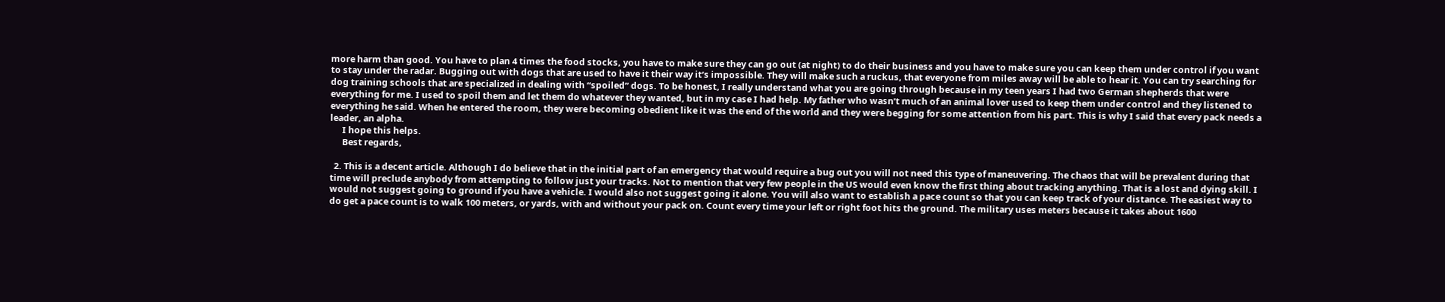more harm than good. You have to plan 4 times the food stocks, you have to make sure they can go out (at night) to do their business and you have to make sure you can keep them under control if you want to stay under the radar. Bugging out with dogs that are used to have it their way it’s impossible. They will make such a ruckus, that everyone from miles away will be able to hear it. You can try searching for dog training schools that are specialized in dealing with “spoiled” dogs. To be honest, I really understand what you are going through because in my teen years I had two German shepherds that were everything for me. I used to spoil them and let them do whatever they wanted, but in my case I had help. My father who wasn’t much of an animal lover used to keep them under control and they listened to everything he said. When he entered the room, they were becoming obedient like it was the end of the world and they were begging for some attention from his part. This is why I said that every pack needs a leader, an alpha.
      I hope this helps.
      Best regards,

  2. This is a decent article. Although I do believe that in the initial part of an emergency that would require a bug out you will not need this type of maneuvering. The chaos that will be prevalent during that time will preclude anybody from attempting to follow just your tracks. Not to mention that very few people in the US would even know the first thing about tracking anything. That is a lost and dying skill. I would not suggest going to ground if you have a vehicle. I would also not suggest going it alone. You will also want to establish a pace count so that you can keep track of your distance. The easiest way to do get a pace count is to walk 100 meters, or yards, with and without your pack on. Count every time your left or right foot hits the ground. The military uses meters because it takes about 1600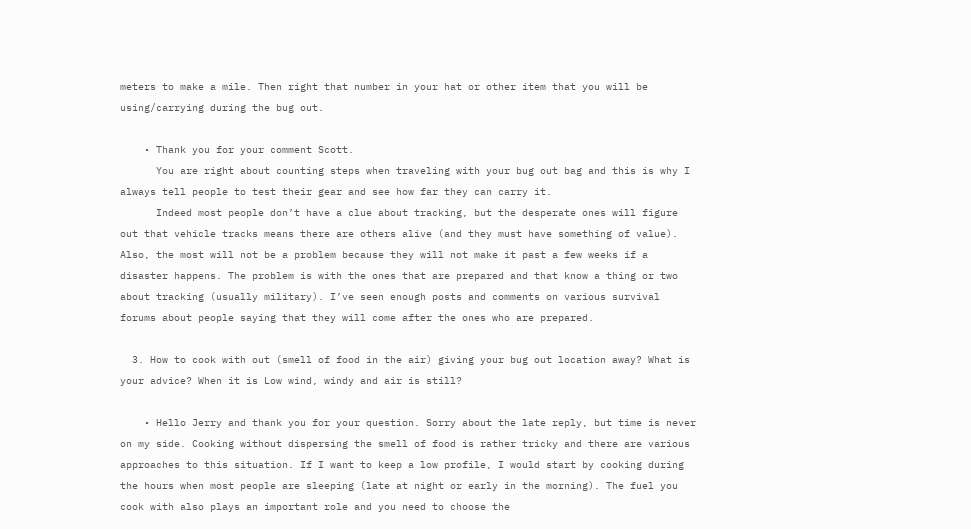meters to make a mile. Then right that number in your hat or other item that you will be using/carrying during the bug out.

    • Thank you for your comment Scott.
      You are right about counting steps when traveling with your bug out bag and this is why I always tell people to test their gear and see how far they can carry it.
      Indeed most people don’t have a clue about tracking, but the desperate ones will figure out that vehicle tracks means there are others alive (and they must have something of value). Also, the most will not be a problem because they will not make it past a few weeks if a disaster happens. The problem is with the ones that are prepared and that know a thing or two about tracking (usually military). I’ve seen enough posts and comments on various survival forums about people saying that they will come after the ones who are prepared.

  3. How to cook with out (smell of food in the air) giving your bug out location away? What is your advice? When it is Low wind, windy and air is still?

    • Hello Jerry and thank you for your question. Sorry about the late reply, but time is never on my side. Cooking without dispersing the smell of food is rather tricky and there are various approaches to this situation. If I want to keep a low profile, I would start by cooking during the hours when most people are sleeping (late at night or early in the morning). The fuel you cook with also plays an important role and you need to choose the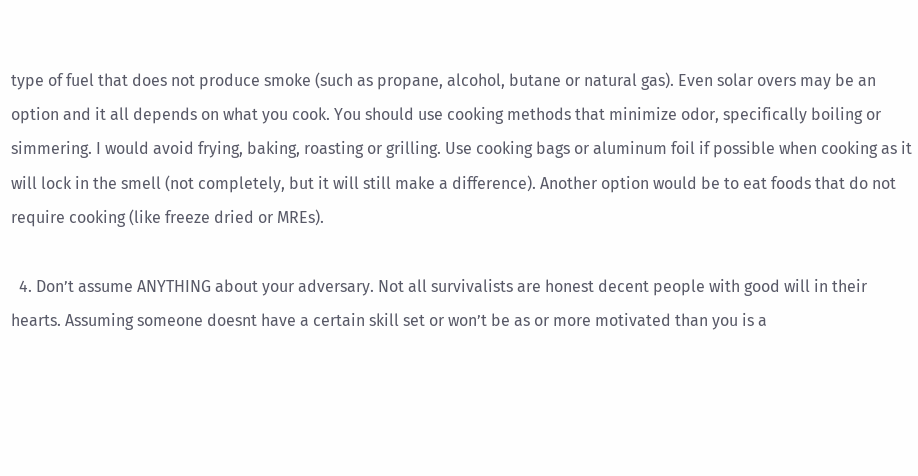type of fuel that does not produce smoke (such as propane, alcohol, butane or natural gas). Even solar overs may be an option and it all depends on what you cook. You should use cooking methods that minimize odor, specifically boiling or simmering. I would avoid frying, baking, roasting or grilling. Use cooking bags or aluminum foil if possible when cooking as it will lock in the smell (not completely, but it will still make a difference). Another option would be to eat foods that do not require cooking (like freeze dried or MREs).

  4. Don’t assume ANYTHING about your adversary. Not all survivalists are honest decent people with good will in their hearts. Assuming someone doesnt have a certain skill set or won’t be as or more motivated than you is a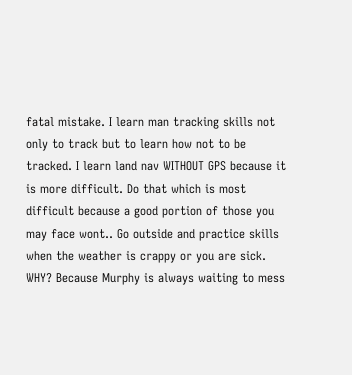fatal mistake. I learn man tracking skills not only to track but to learn how not to be tracked. I learn land nav WITHOUT GPS because it is more difficult. Do that which is most difficult because a good portion of those you may face wont.. Go outside and practice skills when the weather is crappy or you are sick. WHY? Because Murphy is always waiting to mess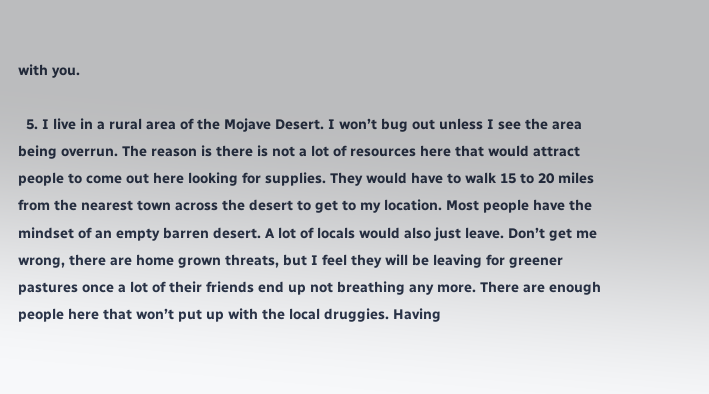with you.

  5. I live in a rural area of the Mojave Desert. I won’t bug out unless I see the area being overrun. The reason is there is not a lot of resources here that would attract people to come out here looking for supplies. They would have to walk 15 to 20 miles from the nearest town across the desert to get to my location. Most people have the mindset of an empty barren desert. A lot of locals would also just leave. Don’t get me wrong, there are home grown threats, but I feel they will be leaving for greener pastures once a lot of their friends end up not breathing any more. There are enough people here that won’t put up with the local druggies. Having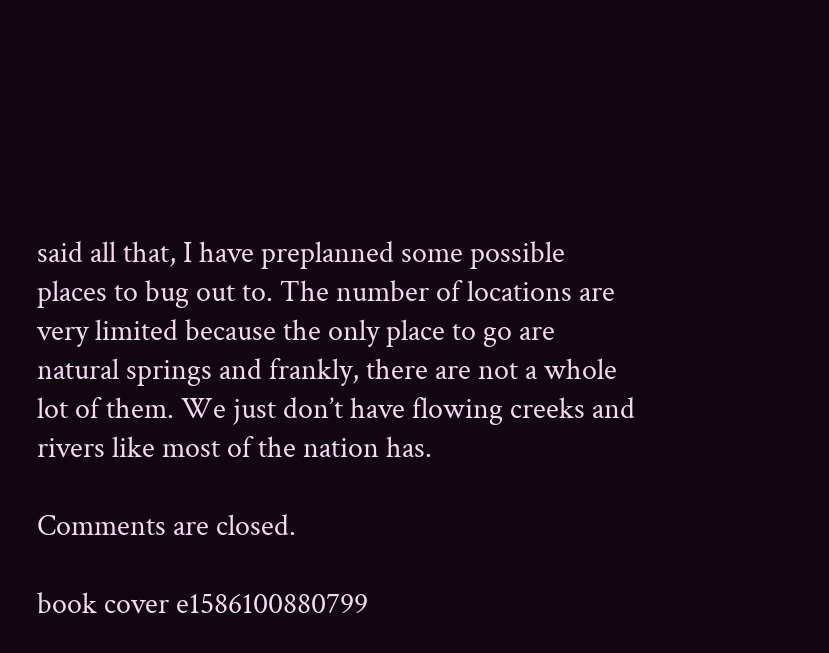said all that, I have preplanned some possible places to bug out to. The number of locations are very limited because the only place to go are natural springs and frankly, there are not a whole lot of them. We just don’t have flowing creeks and rivers like most of the nation has.

Comments are closed.

book cover e1586100880799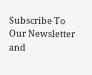Subscribe To Our Newsletter and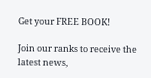Get your FREE BOOK!

Join our ranks to receive the latest news,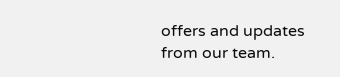offers and updates from our team.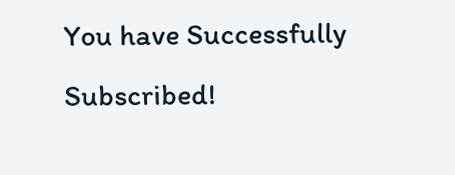You have Successfully Subscribed!